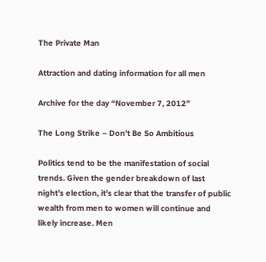The Private Man

Attraction and dating information for all men

Archive for the day “November 7, 2012”

The Long Strike – Don’t Be So Ambitious

Politics tend to be the manifestation of social trends. Given the gender breakdown of last night’s election, it’s clear that the transfer of public wealth from men to women will continue and likely increase. Men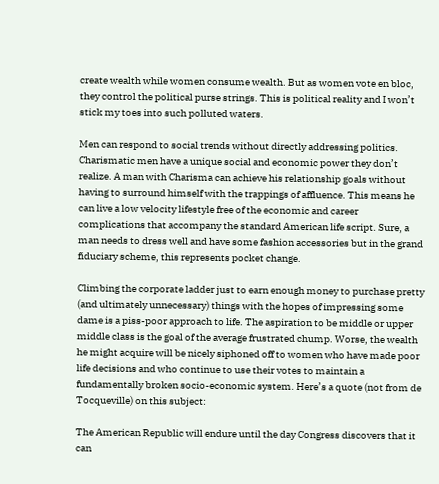create wealth while women consume wealth. But as women vote en bloc, they control the political purse strings. This is political reality and I won’t stick my toes into such polluted waters.

Men can respond to social trends without directly addressing politics. Charismatic men have a unique social and economic power they don’t realize. A man with Charisma can achieve his relationship goals without having to surround himself with the trappings of affluence. This means he can live a low velocity lifestyle free of the economic and career complications that accompany the standard American life script. Sure, a man needs to dress well and have some fashion accessories but in the grand fiduciary scheme, this represents pocket change.

Climbing the corporate ladder just to earn enough money to purchase pretty (and ultimately unnecessary) things with the hopes of impressing some dame is a piss-poor approach to life. The aspiration to be middle or upper middle class is the goal of the average frustrated chump. Worse, the wealth he might acquire will be nicely siphoned off to women who have made poor life decisions and who continue to use their votes to maintain a fundamentally broken socio-economic system. Here’s a quote (not from de Tocqueville) on this subject:

The American Republic will endure until the day Congress discovers that it can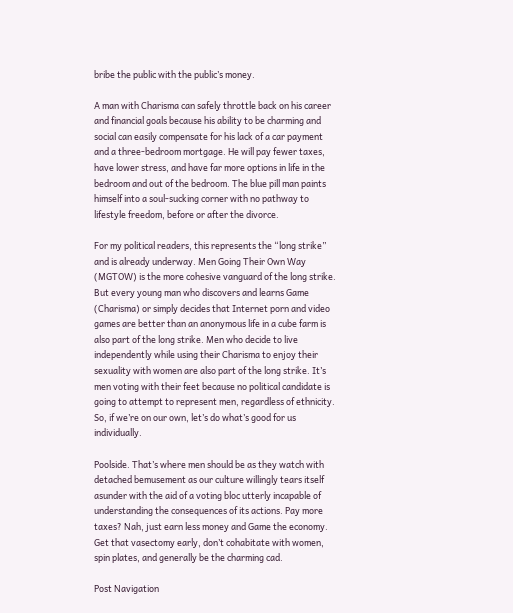bribe the public with the public’s money.

A man with Charisma can safely throttle back on his career and financial goals because his ability to be charming and social can easily compensate for his lack of a car payment and a three-bedroom mortgage. He will pay fewer taxes, have lower stress, and have far more options in life in the bedroom and out of the bedroom. The blue pill man paints himself into a soul-sucking corner with no pathway to lifestyle freedom, before or after the divorce.

For my political readers, this represents the “long strike” and is already underway. Men Going Their Own Way (MGTOW) is the more cohesive vanguard of the long strike. But every young man who discovers and learns Game (Charisma) or simply decides that Internet porn and video games are better than an anonymous life in a cube farm is also part of the long strike. Men who decide to live independently while using their Charisma to enjoy their sexuality with women are also part of the long strike. It’s men voting with their feet because no political candidate is going to attempt to represent men, regardless of ethnicity. So, if we’re on our own, let’s do what’s good for us individually.

Poolside. That’s where men should be as they watch with detached bemusement as our culture willingly tears itself asunder with the aid of a voting bloc utterly incapable of understanding the consequences of its actions. Pay more taxes? Nah, just earn less money and Game the economy. Get that vasectomy early, don’t cohabitate with women, spin plates, and generally be the charming cad.

Post Navigation